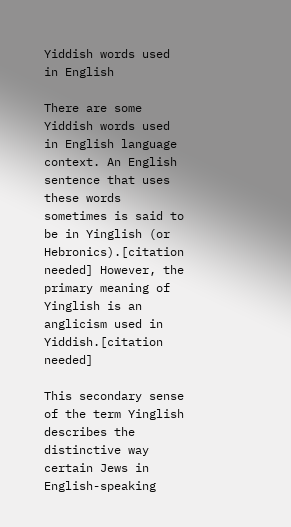Yiddish words used in English

There are some Yiddish words used in English language context. An English sentence that uses these words sometimes is said to be in Yinglish (or Hebronics).[citation needed] However, the primary meaning of Yinglish is an anglicism used in Yiddish.[citation needed]

This secondary sense of the term Yinglish describes the distinctive way certain Jews in English-speaking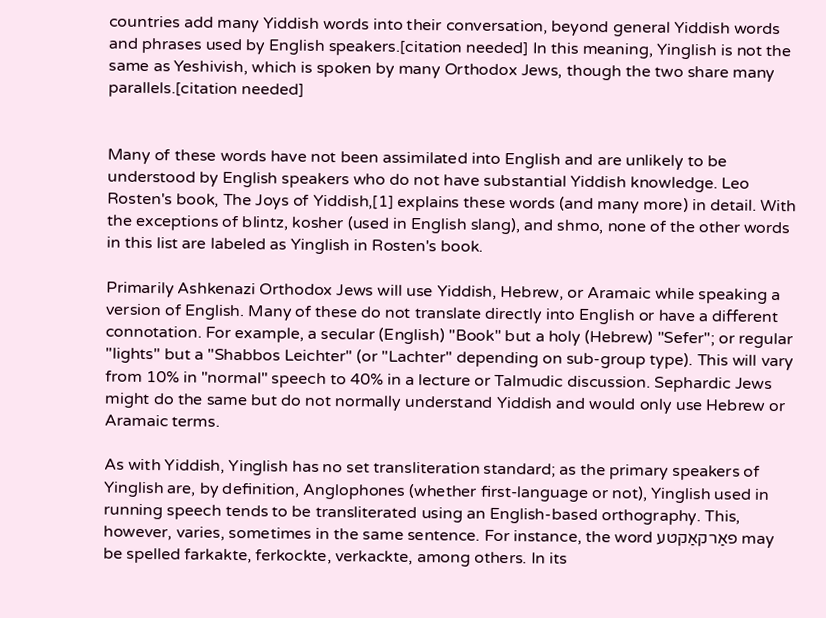countries add many Yiddish words into their conversation, beyond general Yiddish words and phrases used by English speakers.[citation needed] In this meaning, Yinglish is not the same as Yeshivish, which is spoken by many Orthodox Jews, though the two share many parallels.[citation needed]


Many of these words have not been assimilated into English and are unlikely to be understood by English speakers who do not have substantial Yiddish knowledge. Leo Rosten's book, The Joys of Yiddish,[1] explains these words (and many more) in detail. With the exceptions of blintz, kosher (used in English slang), and shmo, none of the other words in this list are labeled as Yinglish in Rosten's book.

Primarily Ashkenazi Orthodox Jews will use Yiddish, Hebrew, or Aramaic while speaking a version of English. Many of these do not translate directly into English or have a different connotation. For example, a secular (English) "Book" but a holy (Hebrew) "Sefer"; or regular "lights" but a "Shabbos Leichter" (or "Lachter" depending on sub-group type). This will vary from 10% in "normal" speech to 40% in a lecture or Talmudic discussion. Sephardic Jews might do the same but do not normally understand Yiddish and would only use Hebrew or Aramaic terms.

As with Yiddish, Yinglish has no set transliteration standard; as the primary speakers of Yinglish are, by definition, Anglophones (whether first-language or not), Yinglish used in running speech tends to be transliterated using an English-based orthography. This, however, varies, sometimes in the same sentence. For instance, the word פאַרקאַקטע may be spelled farkakte, ferkockte, verkackte, among others. In its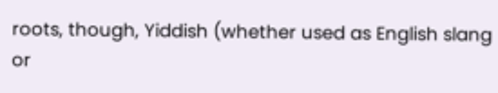roots, though, Yiddish (whether used as English slang or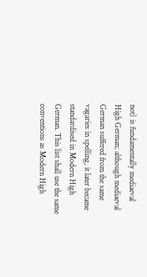not) is fundamentally mediaeval High German; although mediaeval German suffered from the same vagaries in spelling, it later became standardised in Modern High German. This list shall use the same conventions as Modern High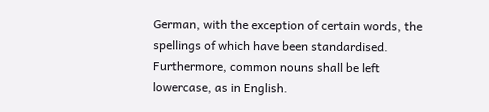German, with the exception of certain words, the spellings of which have been standardised. Furthermore, common nouns shall be left lowercase, as in English.